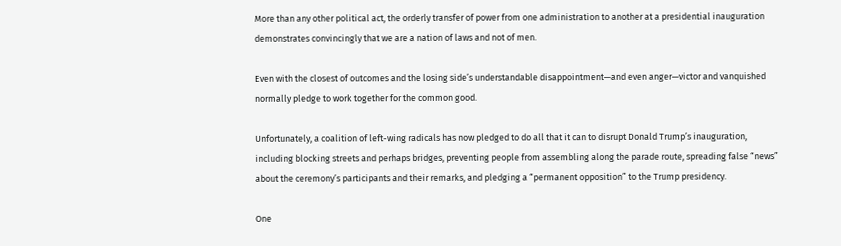More than any other political act, the orderly transfer of power from one administration to another at a presidential inauguration demonstrates convincingly that we are a nation of laws and not of men.

Even with the closest of outcomes and the losing side’s understandable disappointment—and even anger—victor and vanquished normally pledge to work together for the common good.

Unfortunately, a coalition of left-wing radicals has now pledged to do all that it can to disrupt Donald Trump’s inauguration, including blocking streets and perhaps bridges, preventing people from assembling along the parade route, spreading false “news” about the ceremony’s participants and their remarks, and pledging a “permanent opposition” to the Trump presidency.

One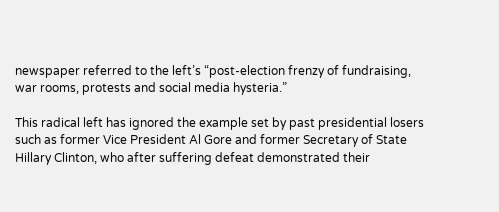newspaper referred to the left’s “post-election frenzy of fundraising, war rooms, protests and social media hysteria.”

This radical left has ignored the example set by past presidential losers such as former Vice President Al Gore and former Secretary of State Hillary Clinton, who after suffering defeat demonstrated their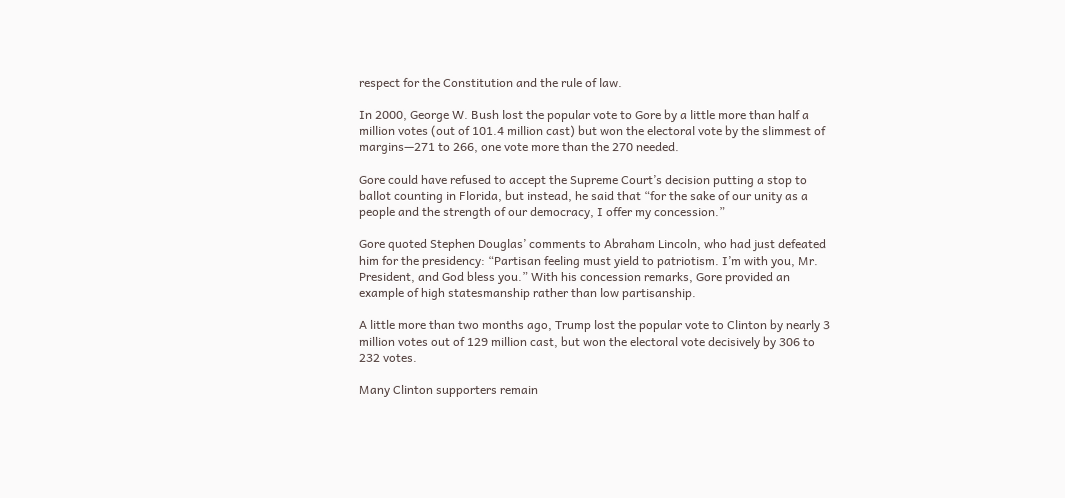respect for the Constitution and the rule of law.

In 2000, George W. Bush lost the popular vote to Gore by a little more than half a million votes (out of 101.4 million cast) but won the electoral vote by the slimmest of margins—271 to 266, one vote more than the 270 needed.

Gore could have refused to accept the Supreme Court’s decision putting a stop to  ballot counting in Florida, but instead, he said that “for the sake of our unity as a people and the strength of our democracy, I offer my concession.”

Gore quoted Stephen Douglas’ comments to Abraham Lincoln, who had just defeated him for the presidency: “Partisan feeling must yield to patriotism. I’m with you, Mr. President, and God bless you.” With his concession remarks, Gore provided an example of high statesmanship rather than low partisanship.

A little more than two months ago, Trump lost the popular vote to Clinton by nearly 3 million votes out of 129 million cast, but won the electoral vote decisively by 306 to 232 votes.

Many Clinton supporters remain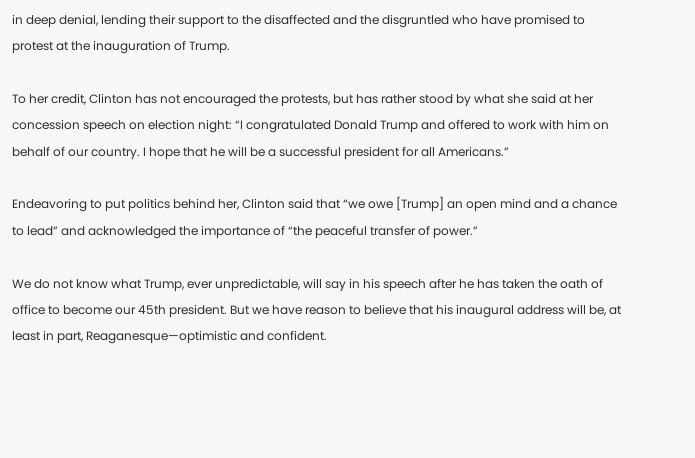in deep denial, lending their support to the disaffected and the disgruntled who have promised to protest at the inauguration of Trump.

To her credit, Clinton has not encouraged the protests, but has rather stood by what she said at her concession speech on election night: “I congratulated Donald Trump and offered to work with him on behalf of our country. I hope that he will be a successful president for all Americans.”

Endeavoring to put politics behind her, Clinton said that “we owe [Trump] an open mind and a chance to lead” and acknowledged the importance of “the peaceful transfer of power.”

We do not know what Trump, ever unpredictable, will say in his speech after he has taken the oath of office to become our 45th president. But we have reason to believe that his inaugural address will be, at least in part, Reaganesque—optimistic and confident.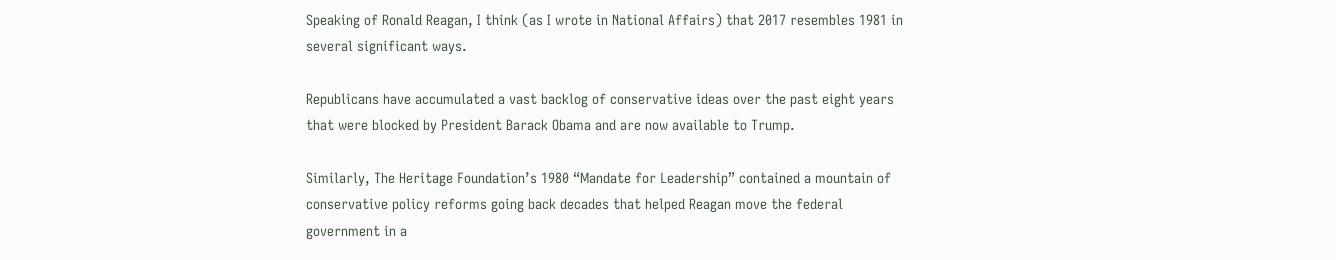Speaking of Ronald Reagan, I think (as I wrote in National Affairs) that 2017 resembles 1981 in several significant ways.

Republicans have accumulated a vast backlog of conservative ideas over the past eight years that were blocked by President Barack Obama and are now available to Trump.

Similarly, The Heritage Foundation’s 1980 “Mandate for Leadership” contained a mountain of conservative policy reforms going back decades that helped Reagan move the federal government in a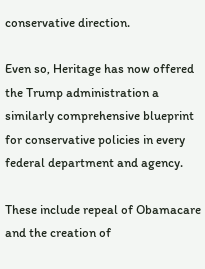conservative direction.

Even so, Heritage has now offered the Trump administration a similarly comprehensive blueprint for conservative policies in every federal department and agency.

These include repeal of Obamacare and the creation of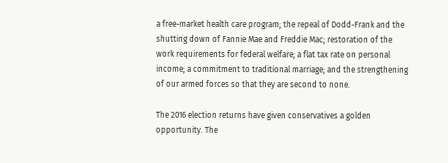a free-market health care program; the repeal of Dodd-Frank and the shutting down of Fannie Mae and Freddie Mac; restoration of the work requirements for federal welfare; a flat tax rate on personal income; a commitment to traditional marriage; and the strengthening of our armed forces so that they are second to none.

The 2016 election returns have given conservatives a golden opportunity. The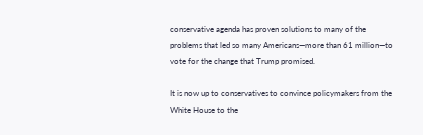conservative agenda has proven solutions to many of the problems that led so many Americans—more than 61 million—to vote for the change that Trump promised.

It is now up to conservatives to convince policymakers from the White House to the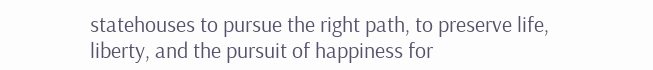statehouses to pursue the right path, to preserve life, liberty, and the pursuit of happiness for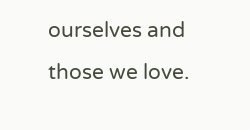ourselves and those we love.